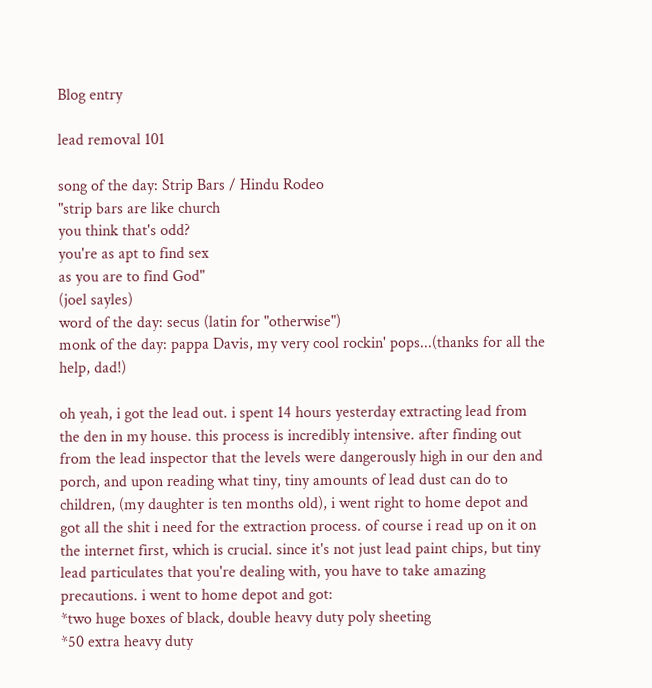Blog entry

lead removal 101

song of the day: Strip Bars / Hindu Rodeo
"strip bars are like church
you think that's odd?
you're as apt to find sex
as you are to find God"
(joel sayles)
word of the day: secus (latin for "otherwise")
monk of the day: pappa Davis, my very cool rockin' pops...(thanks for all the help, dad!)

oh yeah, i got the lead out. i spent 14 hours yesterday extracting lead from the den in my house. this process is incredibly intensive. after finding out from the lead inspector that the levels were dangerously high in our den and porch, and upon reading what tiny, tiny amounts of lead dust can do to children, (my daughter is ten months old), i went right to home depot and got all the shit i need for the extraction process. of course i read up on it on the internet first, which is crucial. since it's not just lead paint chips, but tiny lead particulates that you're dealing with, you have to take amazing precautions. i went to home depot and got:
*two huge boxes of black, double heavy duty poly sheeting
*50 extra heavy duty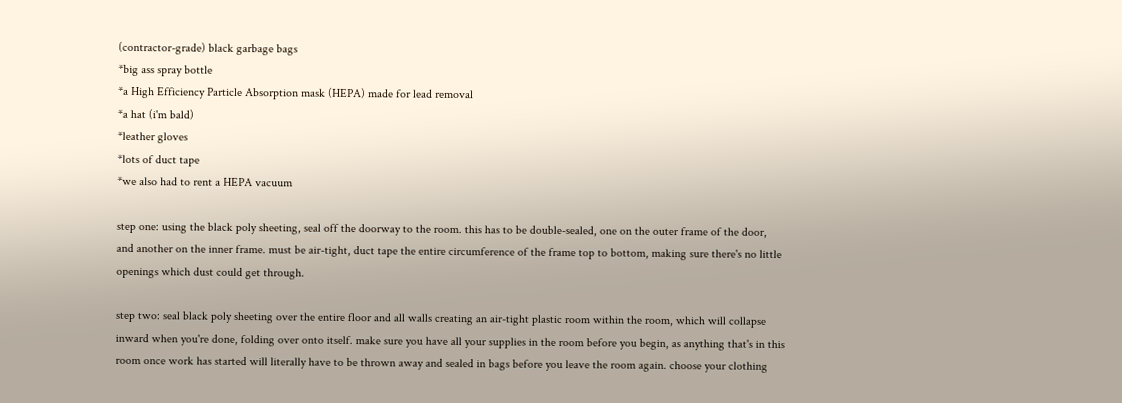(contractor-grade) black garbage bags
*big ass spray bottle
*a High Efficiency Particle Absorption mask (HEPA) made for lead removal
*a hat (i'm bald)
*leather gloves
*lots of duct tape
*we also had to rent a HEPA vacuum

step one: using the black poly sheeting, seal off the doorway to the room. this has to be double-sealed, one on the outer frame of the door, and another on the inner frame. must be air-tight, duct tape the entire circumference of the frame top to bottom, making sure there's no little openings which dust could get through.

step two: seal black poly sheeting over the entire floor and all walls creating an air-tight plastic room within the room, which will collapse inward when you're done, folding over onto itself. make sure you have all your supplies in the room before you begin, as anything that's in this room once work has started will literally have to be thrown away and sealed in bags before you leave the room again. choose your clothing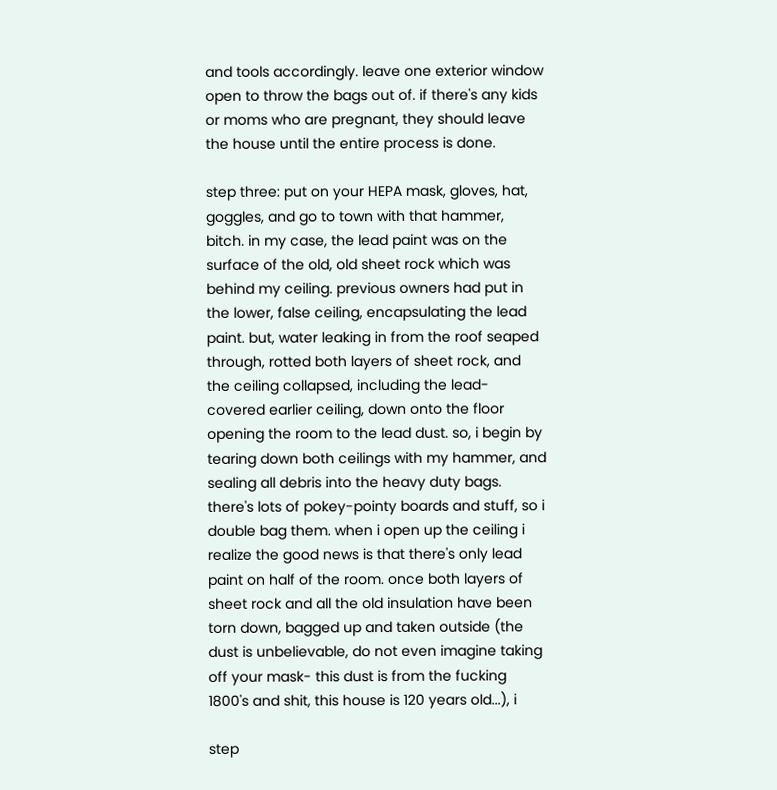and tools accordingly. leave one exterior window open to throw the bags out of. if there's any kids or moms who are pregnant, they should leave the house until the entire process is done.

step three: put on your HEPA mask, gloves, hat, goggles, and go to town with that hammer, bitch. in my case, the lead paint was on the surface of the old, old sheet rock which was behind my ceiling. previous owners had put in the lower, false ceiling, encapsulating the lead paint. but, water leaking in from the roof seaped through, rotted both layers of sheet rock, and the ceiling collapsed, including the lead-covered earlier ceiling, down onto the floor opening the room to the lead dust. so, i begin by tearing down both ceilings with my hammer, and sealing all debris into the heavy duty bags. there's lots of pokey-pointy boards and stuff, so i double bag them. when i open up the ceiling i realize the good news is that there's only lead paint on half of the room. once both layers of sheet rock and all the old insulation have been torn down, bagged up and taken outside (the dust is unbelievable, do not even imagine taking off your mask- this dust is from the fucking 1800's and shit, this house is 120 years old...), i

step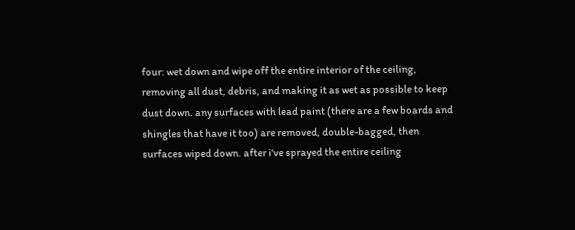four: wet down and wipe off the entire interior of the ceiling, removing all dust, debris, and making it as wet as possible to keep dust down. any surfaces with lead paint (there are a few boards and shingles that have it too) are removed, double-bagged, then surfaces wiped down. after i've sprayed the entire ceiling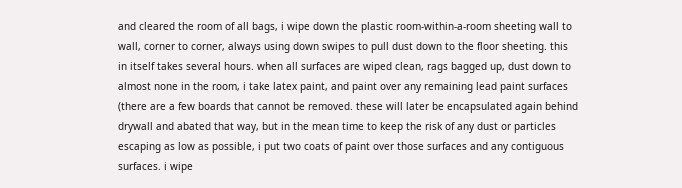and cleared the room of all bags, i wipe down the plastic room-within-a-room sheeting wall to wall, corner to corner, always using down swipes to pull dust down to the floor sheeting. this in itself takes several hours. when all surfaces are wiped clean, rags bagged up, dust down to almost none in the room, i take latex paint, and paint over any remaining lead paint surfaces (there are a few boards that cannot be removed. these will later be encapsulated again behind drywall and abated that way, but in the mean time to keep the risk of any dust or particles escaping as low as possible, i put two coats of paint over those surfaces and any contiguous surfaces. i wipe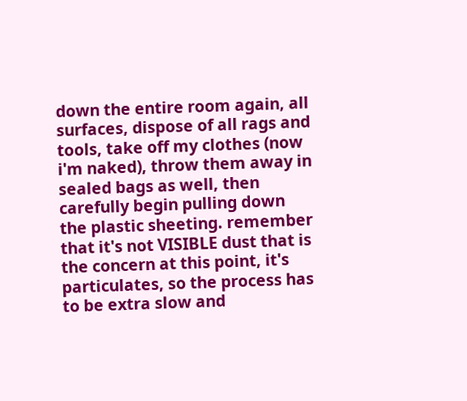down the entire room again, all surfaces, dispose of all rags and tools, take off my clothes (now i'm naked), throw them away in sealed bags as well, then carefully begin pulling down the plastic sheeting. remember that it's not VISIBLE dust that is the concern at this point, it's particulates, so the process has to be extra slow and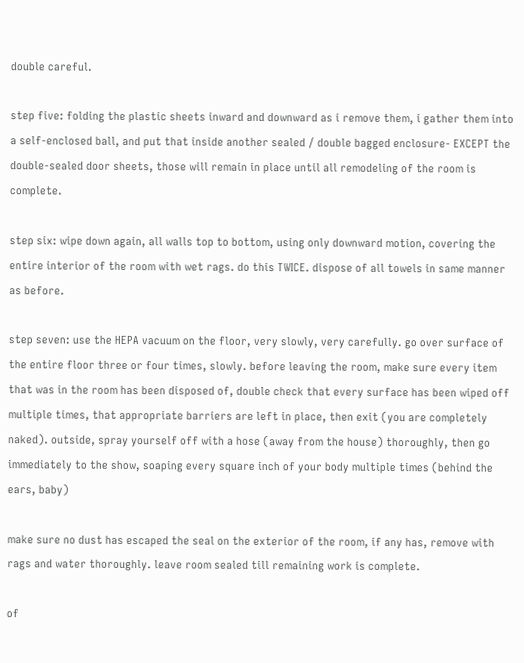double careful.

step five: folding the plastic sheets inward and downward as i remove them, i gather them into a self-enclosed ball, and put that inside another sealed / double bagged enclosure- EXCEPT the double-sealed door sheets, those will remain in place until all remodeling of the room is complete.

step six: wipe down again, all walls top to bottom, using only downward motion, covering the entire interior of the room with wet rags. do this TWICE. dispose of all towels in same manner as before.

step seven: use the HEPA vacuum on the floor, very slowly, very carefully. go over surface of the entire floor three or four times, slowly. before leaving the room, make sure every item that was in the room has been disposed of, double check that every surface has been wiped off multiple times, that appropriate barriers are left in place, then exit (you are completely naked). outside, spray yourself off with a hose (away from the house) thoroughly, then go immediately to the show, soaping every square inch of your body multiple times (behind the ears, baby)

make sure no dust has escaped the seal on the exterior of the room, if any has, remove with rags and water thoroughly. leave room sealed till remaining work is complete.

of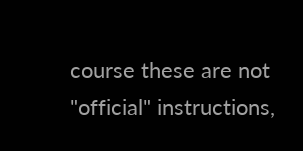course these are not "official" instructions,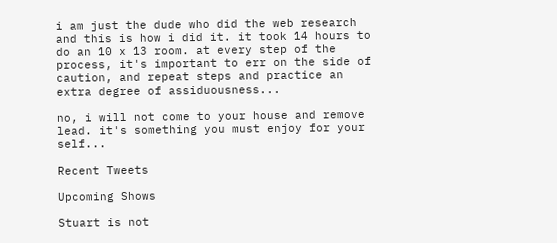i am just the dude who did the web research and this is how i did it. it took 14 hours to do an 10 x 13 room. at every step of the process, it's important to err on the side of caution, and repeat steps and practice an extra degree of assiduousness...

no, i will not come to your house and remove lead. it's something you must enjoy for your self...

Recent Tweets

Upcoming Shows

Stuart is not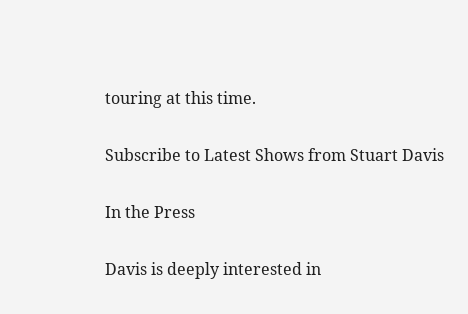touring at this time.

Subscribe to Latest Shows from Stuart Davis

In the Press

Davis is deeply interested in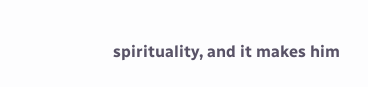spirituality, and it makes him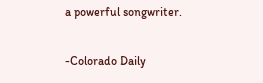a powerful songwriter.

-Colorado Daily